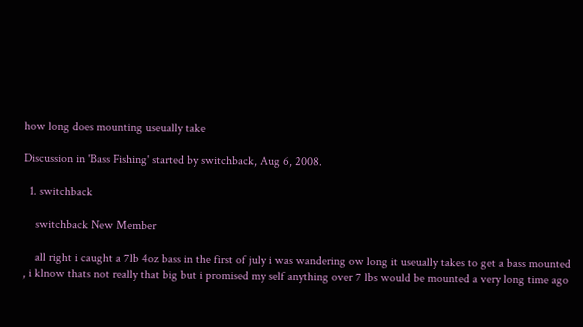how long does mounting useually take

Discussion in 'Bass Fishing' started by switchback, Aug 6, 2008.

  1. switchback

    switchback New Member

    all right i caught a 7lb 4oz bass in the first of july i was wandering ow long it useually takes to get a bass mounted , i klnow thats not really that big but i promised my self anything over 7 lbs would be mounted a very long time ago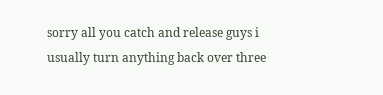sorry all you catch and release guys i usually turn anything back over three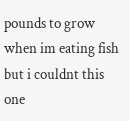pounds to grow when im eating fish but i couldnt this one